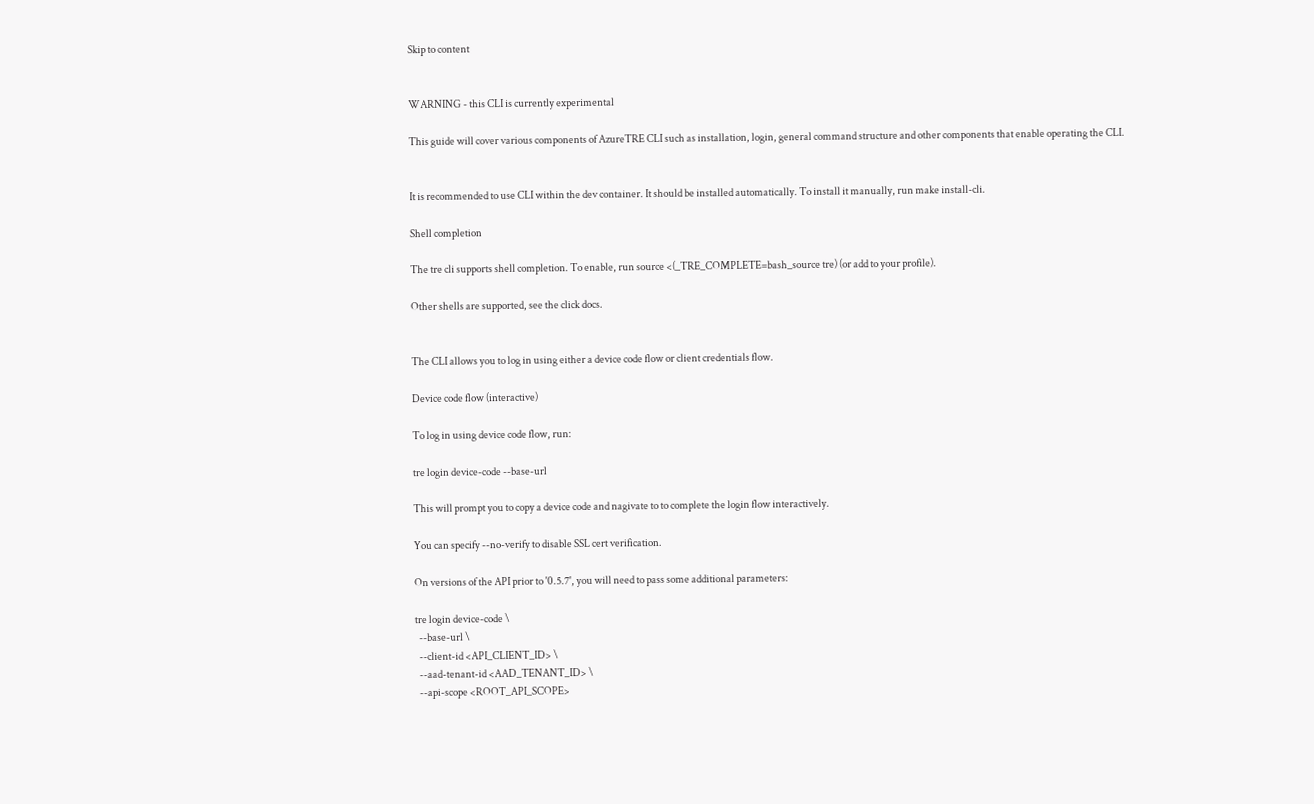Skip to content


WARNING - this CLI is currently experimental

This guide will cover various components of AzureTRE CLI such as installation, login, general command structure and other components that enable operating the CLI.


It is recommended to use CLI within the dev container. It should be installed automatically. To install it manually, run make install-cli.

Shell completion

The tre cli supports shell completion. To enable, run source <(_TRE_COMPLETE=bash_source tre) (or add to your profile).

Other shells are supported, see the click docs.


The CLI allows you to log in using either a device code flow or client credentials flow.

Device code flow (interactive)

To log in using device code flow, run:

tre login device-code --base-url

This will prompt you to copy a device code and nagivate to to complete the login flow interactively.

You can specify --no-verify to disable SSL cert verification.

On versions of the API prior to '0.5.7', you will need to pass some additional parameters:

tre login device-code \
  --base-url \
  --client-id <API_CLIENT_ID> \
  --aad-tenant-id <AAD_TENANT_ID> \
  --api-scope <ROOT_API_SCOPE>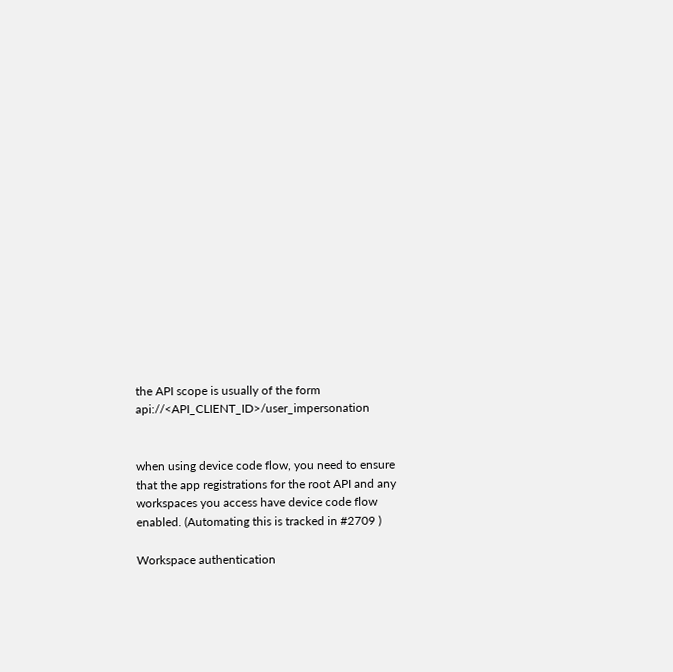the API scope is usually of the form api://<API_CLIENT_ID>/user_impersonation


when using device code flow, you need to ensure that the app registrations for the root API and any workspaces you access have device code flow enabled. (Automating this is tracked in #2709 )

Workspace authentication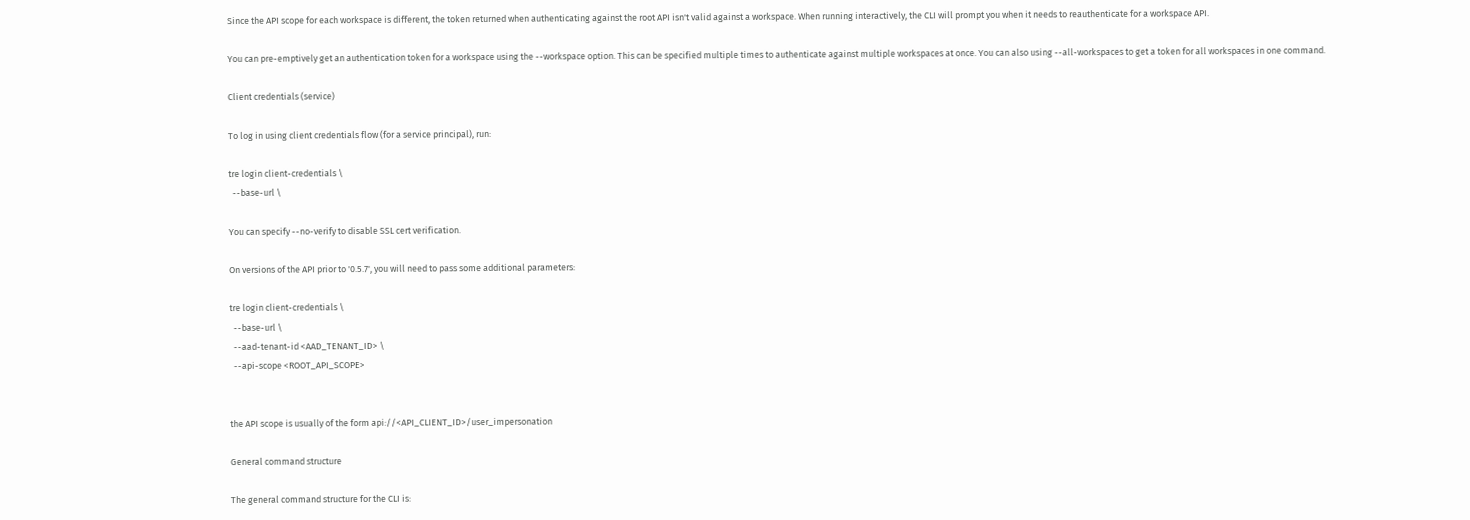Since the API scope for each workspace is different, the token returned when authenticating against the root API isn't valid against a workspace. When running interactively, the CLI will prompt you when it needs to reauthenticate for a workspace API.

You can pre-emptively get an authentication token for a workspace using the --workspace option. This can be specified multiple times to authenticate against multiple workspaces at once. You can also using --all-workspaces to get a token for all workspaces in one command.

Client credentials (service)

To log in using client credentials flow (for a service principal), run:

tre login client-credentials \
  --base-url \

You can specify --no-verify to disable SSL cert verification.

On versions of the API prior to '0.5.7', you will need to pass some additional parameters:

tre login client-credentials \
  --base-url \
  --aad-tenant-id <AAD_TENANT_ID> \
  --api-scope <ROOT_API_SCOPE>


the API scope is usually of the form api://<API_CLIENT_ID>/user_impersonation

General command structure

The general command structure for the CLI is: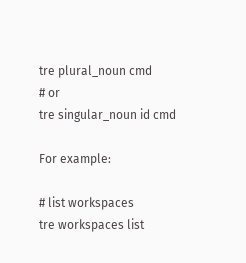tre plural_noun cmd
# or
tre singular_noun id cmd

For example:

# list workspaces
tre workspaces list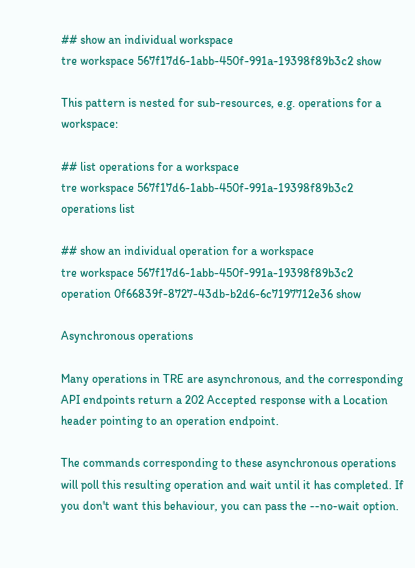## show an individual workspace
tre workspace 567f17d6-1abb-450f-991a-19398f89b3c2 show

This pattern is nested for sub-resources, e.g. operations for a workspace:

## list operations for a workspace
tre workspace 567f17d6-1abb-450f-991a-19398f89b3c2 operations list

## show an individual operation for a workspace
tre workspace 567f17d6-1abb-450f-991a-19398f89b3c2 operation 0f66839f-8727-43db-b2d6-6c7197712e36 show

Asynchronous operations

Many operations in TRE are asynchronous, and the corresponding API endpoints return a 202 Accepted response with a Location header pointing to an operation endpoint.

The commands corresponding to these asynchronous operations will poll this resulting operation and wait until it has completed. If you don't want this behaviour, you can pass the --no-wait option.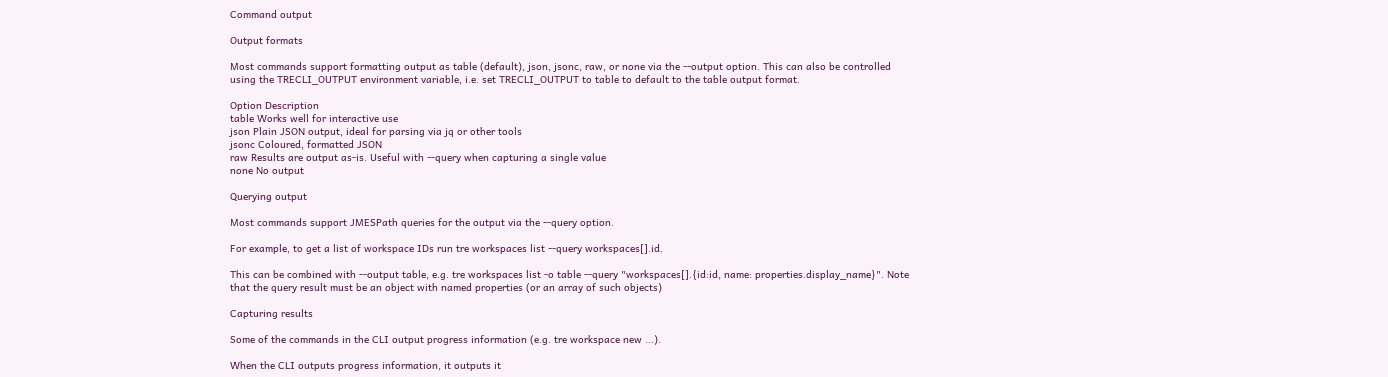Command output

Output formats

Most commands support formatting output as table (default), json, jsonc, raw, or none via the --output option. This can also be controlled using the TRECLI_OUTPUT environment variable, i.e. set TRECLI_OUTPUT to table to default to the table output format.

Option Description
table Works well for interactive use
json Plain JSON output, ideal for parsing via jq or other tools
jsonc Coloured, formatted JSON
raw Results are output as-is. Useful with --query when capturing a single value
none No output

Querying output

Most commands support JMESPath queries for the output via the --query option.

For example, to get a list of workspace IDs run tre workspaces list --query workspaces[].id.

This can be combined with --output table, e.g. tre workspaces list -o table --query "workspaces[].{id:id, name: properties.display_name}". Note that the query result must be an object with named properties (or an array of such objects)

Capturing results

Some of the commands in the CLI output progress information (e.g. tre workspace new ...).

When the CLI outputs progress information, it outputs it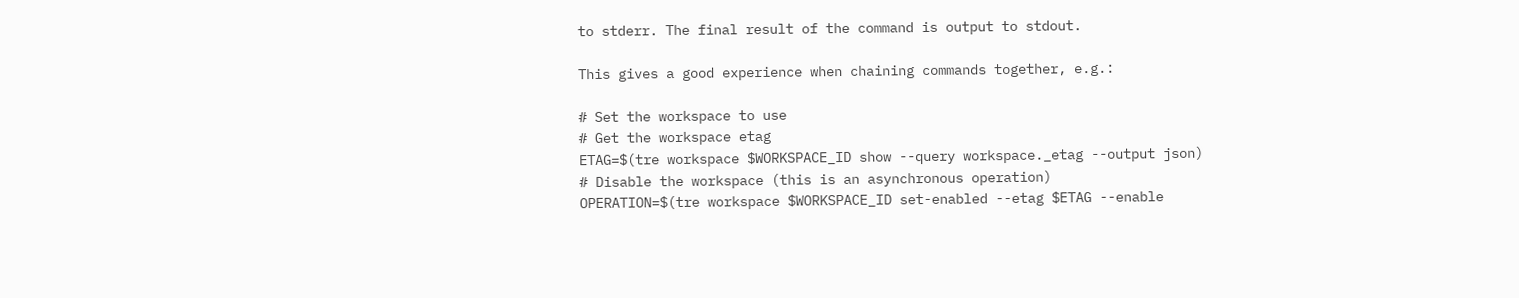to stderr. The final result of the command is output to stdout.

This gives a good experience when chaining commands together, e.g.:

# Set the workspace to use
# Get the workspace etag
ETAG=$(tre workspace $WORKSPACE_ID show --query workspace._etag --output json)
# Disable the workspace (this is an asynchronous operation)
OPERATION=$(tre workspace $WORKSPACE_ID set-enabled --etag $ETAG --enable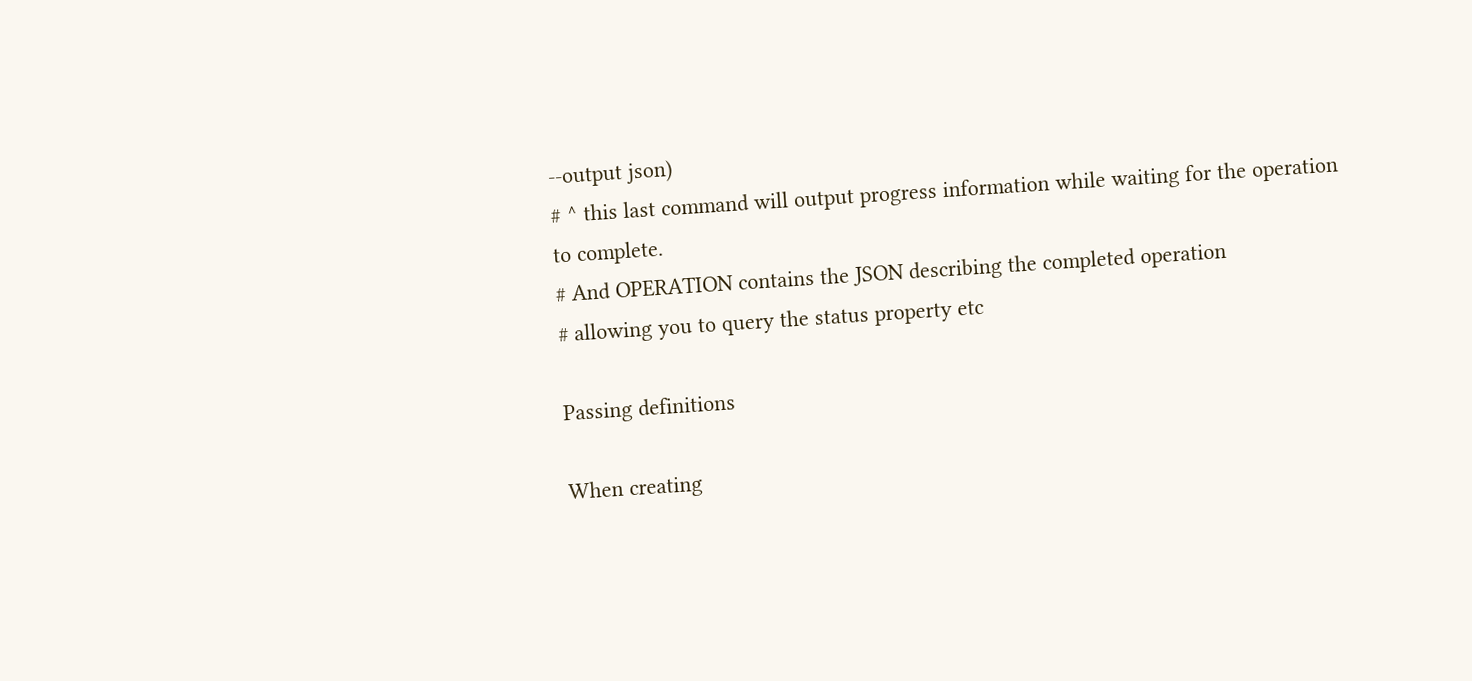--output json)
# ^ this last command will output progress information while waiting for the operation to complete.
# And OPERATION contains the JSON describing the completed operation
# allowing you to query the status property etc

Passing definitions

When creating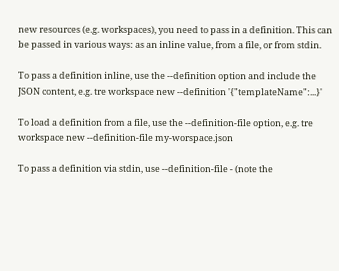new resources (e.g. workspaces), you need to pass in a definition. This can be passed in various ways: as an inline value, from a file, or from stdin.

To pass a definition inline, use the --definition option and include the JSON content, e.g. tre workspace new --definition '{"templateName":...}'

To load a definition from a file, use the --definition-file option, e.g. tre workspace new --definition-file my-worspace.json

To pass a definition via stdin, use --definition-file - (note the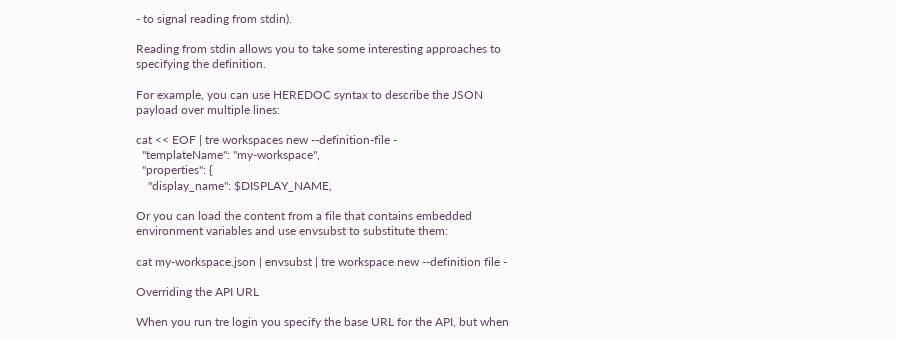- to signal reading from stdin).

Reading from stdin allows you to take some interesting approaches to specifying the definition.

For example, you can use HEREDOC syntax to describe the JSON payload over multiple lines:

cat << EOF | tre workspaces new --definition-file -
  "templateName": "my-workspace",
  "properties": {
    "display_name": $DISPLAY_NAME,

Or you can load the content from a file that contains embedded environment variables and use envsubst to substitute them:

cat my-workspace.json | envsubst | tre workspace new --definition file -

Overriding the API URL

When you run tre login you specify the base URL for the API, but when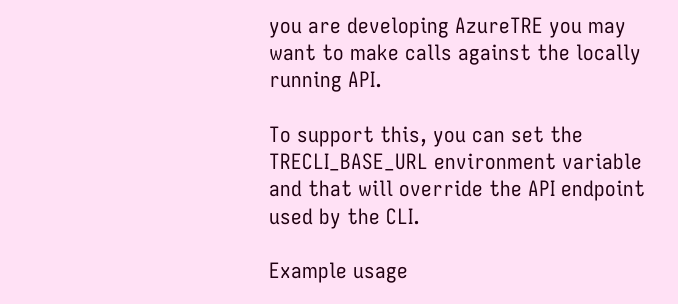you are developing AzureTRE you may want to make calls against the locally running API.

To support this, you can set the TRECLI_BASE_URL environment variable and that will override the API endpoint used by the CLI.

Example usage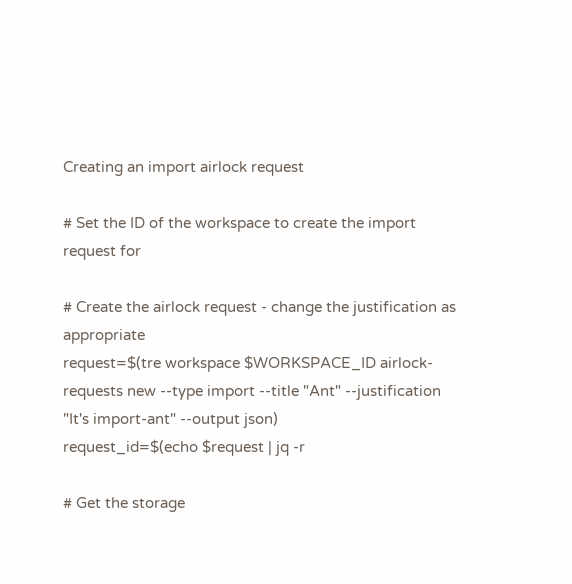Creating an import airlock request

# Set the ID of the workspace to create the import request for

# Create the airlock request - change the justification as appropriate
request=$(tre workspace $WORKSPACE_ID airlock-requests new --type import --title "Ant" --justification "It's import-ant" --output json)
request_id=$(echo $request | jq -r

# Get the storage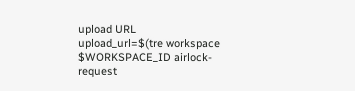upload URL
upload_url=$(tre workspace $WORKSPACE_ID airlock-request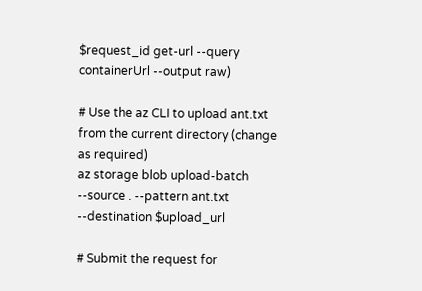$request_id get-url --query containerUrl --output raw)

# Use the az CLI to upload ant.txt from the current directory (change as required)
az storage blob upload-batch --source . --pattern ant.txt --destination $upload_url

# Submit the request for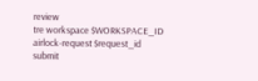review
tre workspace $WORKSPACE_ID airlock-request $request_id submit